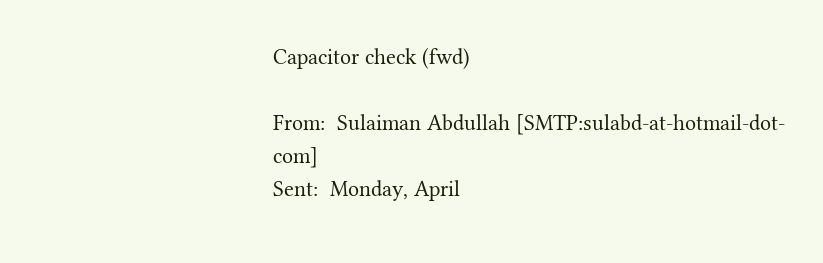Capacitor check (fwd)

From:  Sulaiman Abdullah [SMTP:sulabd-at-hotmail-dot-com]
Sent:  Monday, April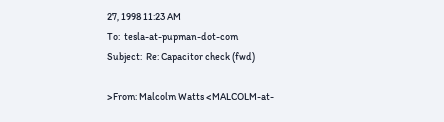27, 1998 11:23 AM
To:  tesla-at-pupman-dot-com
Subject:  Re: Capacitor check (fwd)

>From: Malcolm Watts <MALCOLM-at-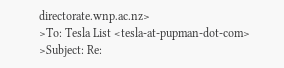directorate.wnp.ac.nz>
>To: Tesla List <tesla-at-pupman-dot-com>
>Subject: Re: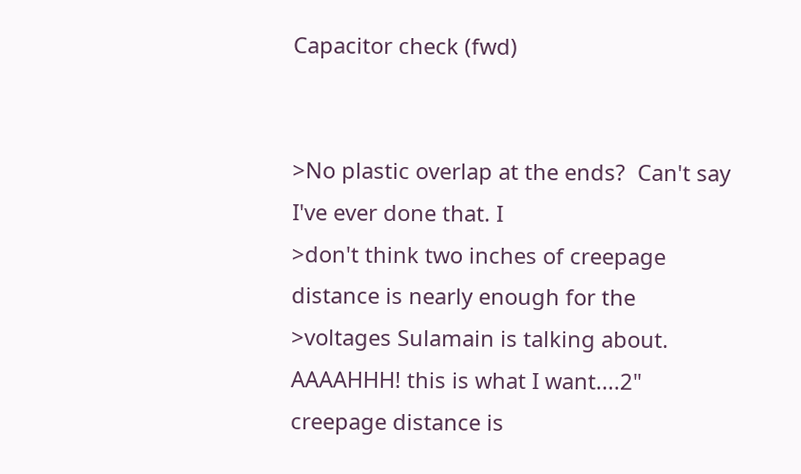Capacitor check (fwd)


>No plastic overlap at the ends?  Can't say I've ever done that. I
>don't think two inches of creepage distance is nearly enough for the
>voltages Sulamain is talking about.
AAAAHHH! this is what I want....2" creepage distance is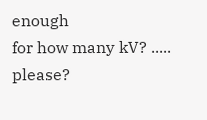enough
for how many kV? ..... please?